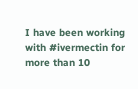I have been working with #ivermectin for more than 10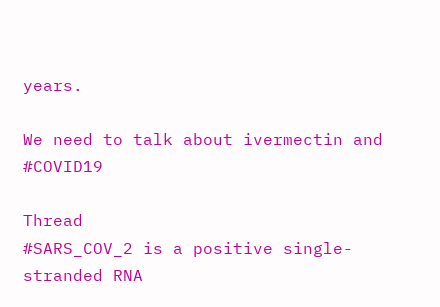years.

We need to talk about ivermectin and #COVID19

Thread
#SARS_COV_2 is a positive single-stranded RNA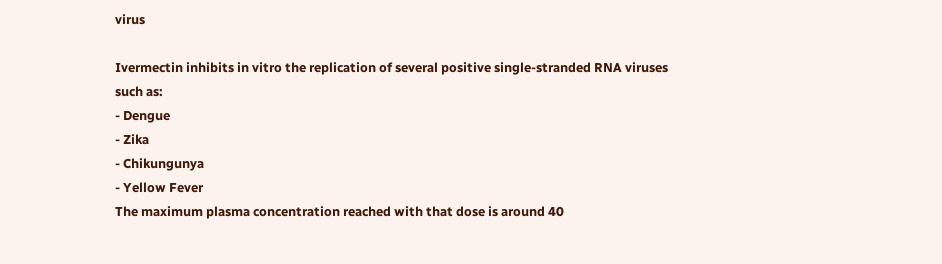virus

Ivermectin inhibits in vitro the replication of several positive single-stranded RNA viruses such as:
- Dengue
- Zika
- Chikungunya
- Yellow Fever
The maximum plasma concentration reached with that dose is around 40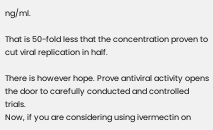ng/ml.

That is 50-fold less that the concentration proven to cut viral replication in half.

There is however hope. Prove antiviral activity opens the door to carefully conducted and controlled trials.
Now, if you are considering using ivermectin on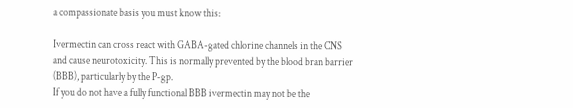a compassionate basis you must know this:

Ivermectin can cross react with GABA-gated chlorine channels in the CNS and cause neurotoxicity. This is normally prevented by the blood bran barrier (BBB), particularly by the P-gp.
If you do not have a fully functional BBB ivermectin may not be the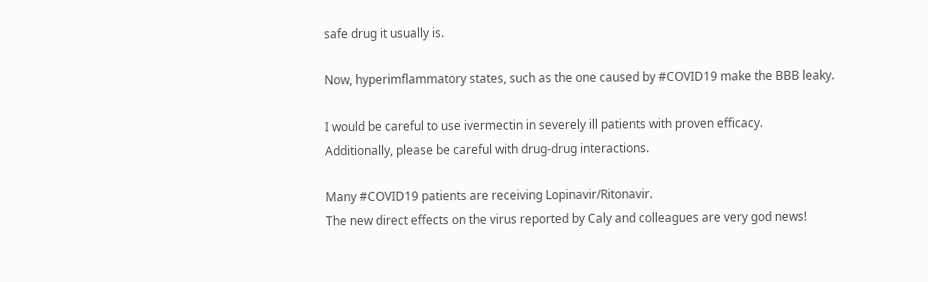safe drug it usually is.

Now, hyperimflammatory states, such as the one caused by #COVID19 make the BBB leaky.

I would be careful to use ivermectin in severely ill patients with proven efficacy.
Additionally, please be careful with drug-drug interactions.

Many #COVID19 patients are receiving Lopinavir/Ritonavir.
The new direct effects on the virus reported by Caly and colleagues are very god news!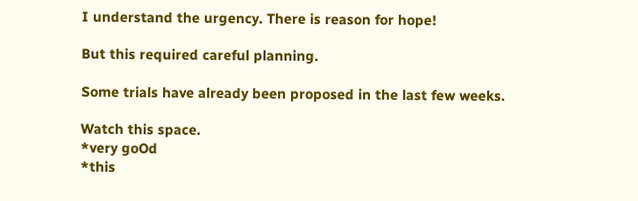I understand the urgency. There is reason for hope!

But this required careful planning.

Some trials have already been proposed in the last few weeks.

Watch this space.
*very goOd
*this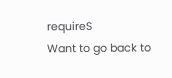requireS
Want to go back to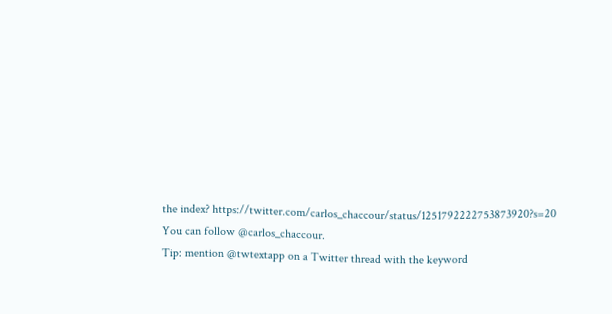the index? https://twitter.com/carlos_chaccour/status/1251792222753873920?s=20
You can follow @carlos_chaccour.
Tip: mention @twtextapp on a Twitter thread with the keyword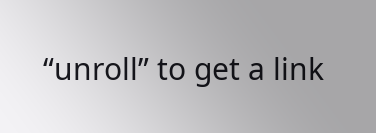“unroll” to get a link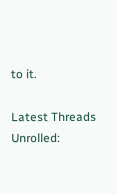to it.

Latest Threads Unrolled: